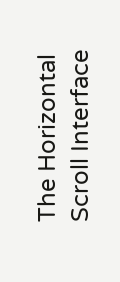The Horizontal Scroll Interface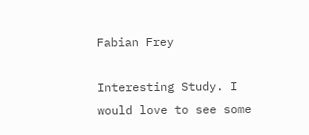Fabian Frey

Interesting Study. I would love to see some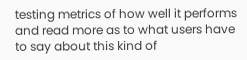testing metrics of how well it performs and read more as to what users have to say about this kind of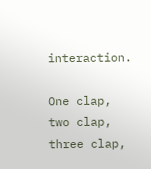interaction.

One clap, two clap, three clap,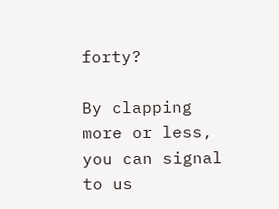forty?

By clapping more or less, you can signal to us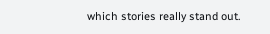which stories really stand out.